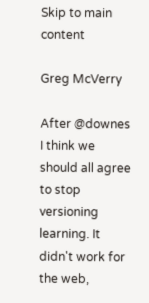Skip to main content

Greg McVerry

After @downes I think we should all agree to stop versioning learning. It didn't work for the web,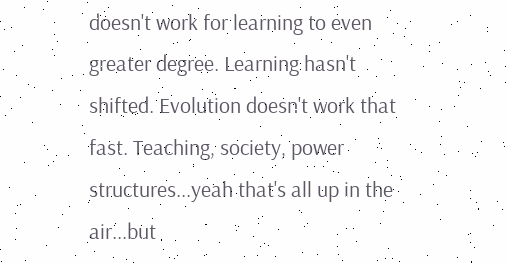doesn't work for learning to even greater degree. Learning hasn't shifted. Evolution doesn't work that fast. Teaching, society, power structures...yeah that's all up in the air...but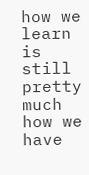how we learn is still pretty much how we have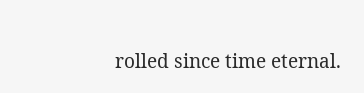rolled since time eternal.